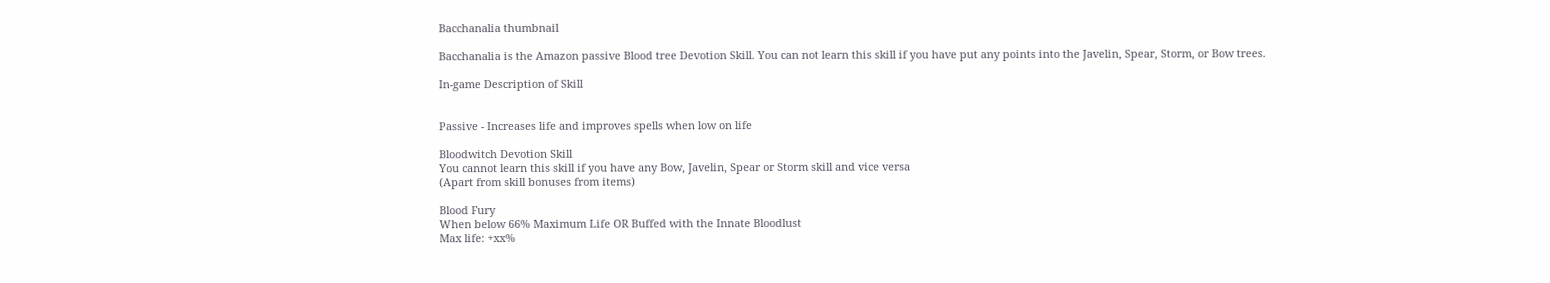Bacchanalia thumbnail

Bacchanalia is the Amazon passive Blood tree Devotion Skill. You can not learn this skill if you have put any points into the Javelin, Spear, Storm, or Bow trees.

In-game Description of Skill


Passive - Increases life and improves spells when low on life

Bloodwitch Devotion Skill
You cannot learn this skill if you have any Bow, Javelin, Spear or Storm skill and vice versa
(Apart from skill bonuses from items)

Blood Fury
When below 66% Maximum Life OR Buffed with the Innate Bloodlust
Max life: +xx%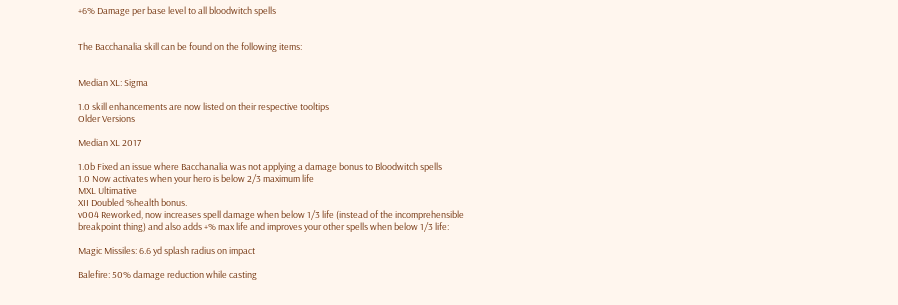+6% Damage per base level to all bloodwitch spells


The Bacchanalia skill can be found on the following items:


Median XL: Sigma

1.0 skill enhancements are now listed on their respective tooltips
Older Versions

Median XL 2017

1.0b Fixed an issue where Bacchanalia was not applying a damage bonus to Bloodwitch spells
1.0 Now activates when your hero is below 2/3 maximum life
MXL Ultimative
XII Doubled %health bonus.
v004 Reworked, now increases spell damage when below 1/3 life (instead of the incomprehensible breakpoint thing) and also adds +% max life and improves your other spells when below 1/3 life:

Magic Missiles: 6.6 yd splash radius on impact

Balefire: 50% damage reduction while casting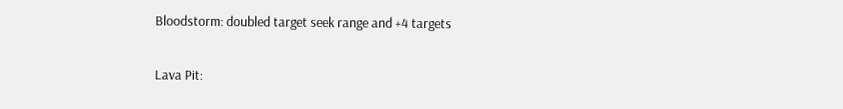Bloodstorm: doubled target seek range and +4 targets

Lava Pit: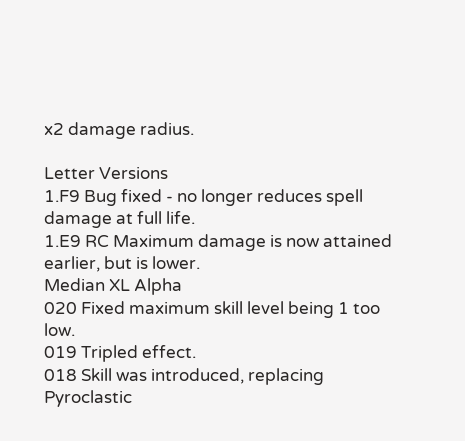x2 damage radius.

Letter Versions
1.F9 Bug fixed - no longer reduces spell damage at full life.
1.E9 RC Maximum damage is now attained earlier, but is lower.
Median XL Alpha
020 Fixed maximum skill level being 1 too low.
019 Tripled effect.
018 Skill was introduced, replacing Pyroclastic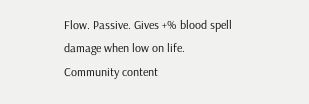Flow. Passive. Gives +% blood spell damage when low on life.
Community content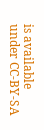is available under CC-BY-SA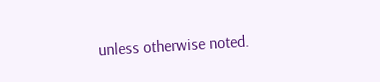unless otherwise noted.